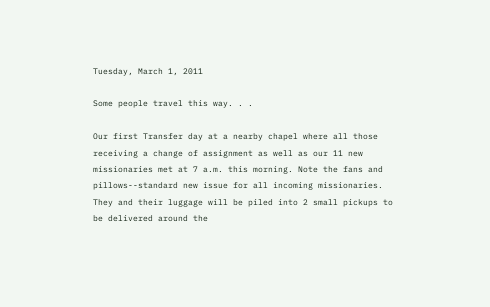Tuesday, March 1, 2011

Some people travel this way. . .

Our first Transfer day at a nearby chapel where all those receiving a change of assignment as well as our 11 new missionaries met at 7 a.m. this morning. Note the fans and pillows--standard new issue for all incoming missionaries. They and their luggage will be piled into 2 small pickups to be delivered around the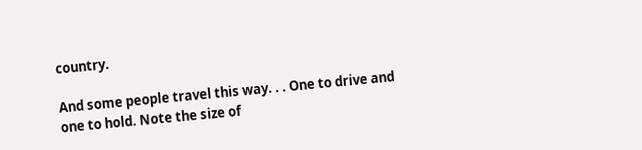country.

And some people travel this way. . . One to drive and one to hold. Note the size of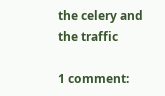the celery and the traffic

1 comment: